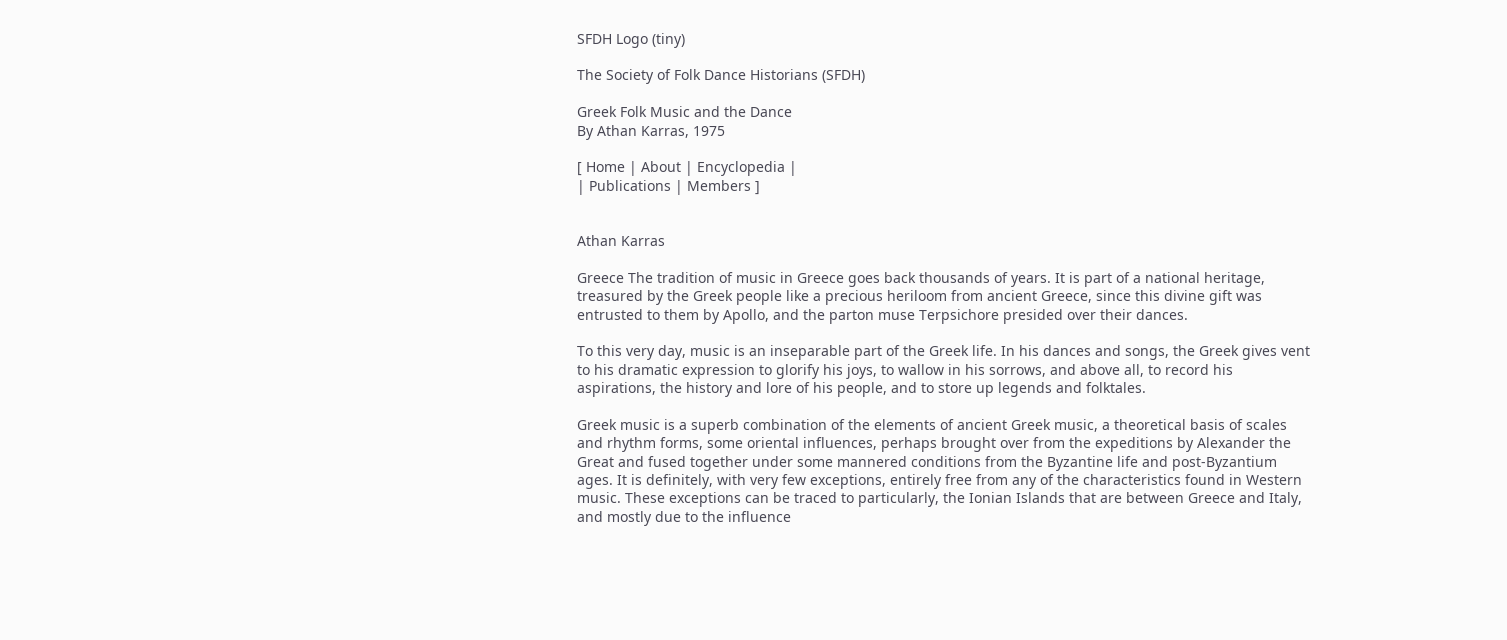SFDH Logo (tiny)

The Society of Folk Dance Historians (SFDH)

Greek Folk Music and the Dance
By Athan Karras, 1975

[ Home | About | Encyclopedia |
| Publications | Members ]


Athan Karras

Greece The tradition of music in Greece goes back thousands of years. It is part of a national heritage, treasured by the Greek people like a precious heriloom from ancient Greece, since this divine gift was entrusted to them by Apollo, and the parton muse Terpsichore presided over their dances.

To this very day, music is an inseparable part of the Greek life. In his dances and songs, the Greek gives vent to his dramatic expression to glorify his joys, to wallow in his sorrows, and above all, to record his aspirations, the history and lore of his people, and to store up legends and folktales.

Greek music is a superb combination of the elements of ancient Greek music, a theoretical basis of scales and rhythm forms, some oriental influences, perhaps brought over from the expeditions by Alexander the Great and fused together under some mannered conditions from the Byzantine life and post-Byzantium ages. It is definitely, with very few exceptions, entirely free from any of the characteristics found in Western music. These exceptions can be traced to particularly, the Ionian Islands that are between Greece and Italy, and mostly due to the influence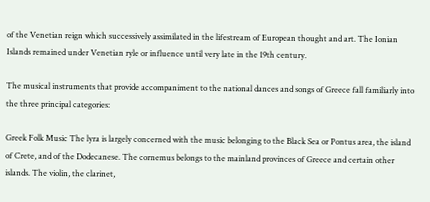of the Venetian reign which successively assimilated in the lifestream of European thought and art. The Ionian Islands remained under Venetian ryle or influence until very late in the 19th century.

The musical instruments that provide accompaniment to the national dances and songs of Greece fall familiarly into the three principal categories:

Greek Folk Music The lyra is largely concerned with the music belonging to the Black Sea or Pontus area, the island of Crete, and of the Dodecanese. The cornemus belongs to the mainland provinces of Greece and certain other islands. The violin, the clarinet,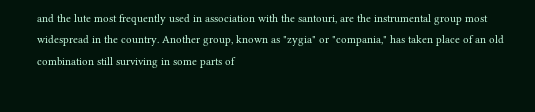and the lute most frequently used in association with the santouri, are the instrumental group most widespread in the country. Another group, known as "zygia" or "compania," has taken place of an old combination still surviving in some parts of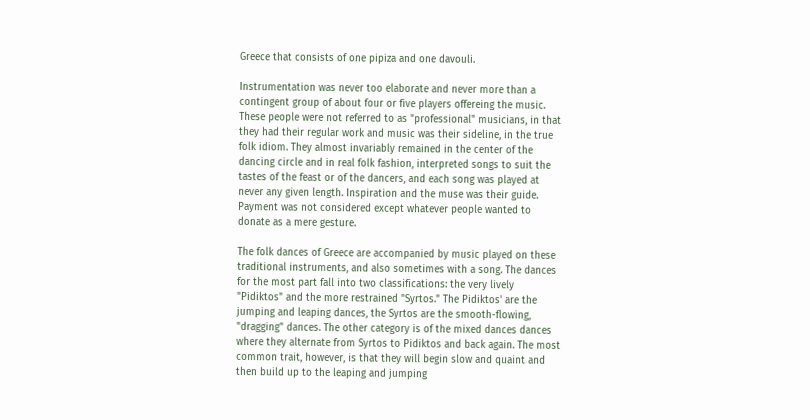Greece that consists of one pipiza and one davouli.

Instrumentation was never too elaborate and never more than a contingent group of about four or five players offereing the music. These people were not referred to as "professional" musicians, in that they had their regular work and music was their sideline, in the true folk idiom. They almost invariably remained in the center of the dancing circle and in real folk fashion, interpreted songs to suit the tastes of the feast or of the dancers, and each song was played at never any given length. Inspiration and the muse was their guide. Payment was not considered except whatever people wanted to donate as a mere gesture.

The folk dances of Greece are accompanied by music played on these traditional instruments, and also sometimes with a song. The dances for the most part fall into two classifications: the very lively "Pidiktos" and the more restrained "Syrtos." The Pidiktos' are the jumping and leaping dances, the Syrtos are the smooth-flowing, "dragging" dances. The other category is of the mixed dances dances where they alternate from Syrtos to Pidiktos and back again. The most common trait, however, is that they will begin slow and quaint and then build up to the leaping and jumping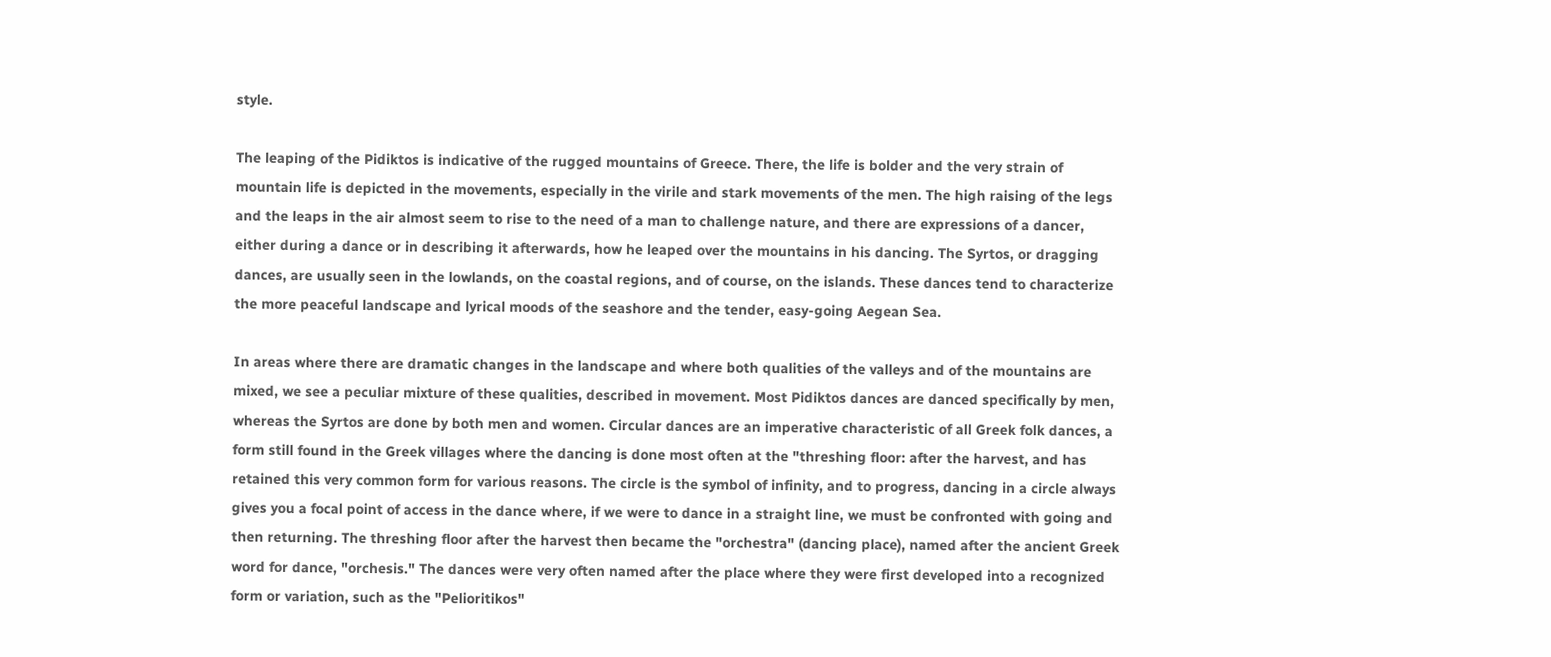style.

The leaping of the Pidiktos is indicative of the rugged mountains of Greece. There, the life is bolder and the very strain of mountain life is depicted in the movements, especially in the virile and stark movements of the men. The high raising of the legs and the leaps in the air almost seem to rise to the need of a man to challenge nature, and there are expressions of a dancer, either during a dance or in describing it afterwards, how he leaped over the mountains in his dancing. The Syrtos, or dragging dances, are usually seen in the lowlands, on the coastal regions, and of course, on the islands. These dances tend to characterize the more peaceful landscape and lyrical moods of the seashore and the tender, easy-going Aegean Sea.

In areas where there are dramatic changes in the landscape and where both qualities of the valleys and of the mountains are mixed, we see a peculiar mixture of these qualities, described in movement. Most Pidiktos dances are danced specifically by men, whereas the Syrtos are done by both men and women. Circular dances are an imperative characteristic of all Greek folk dances, a form still found in the Greek villages where the dancing is done most often at the "threshing floor: after the harvest, and has retained this very common form for various reasons. The circle is the symbol of infinity, and to progress, dancing in a circle always gives you a focal point of access in the dance where, if we were to dance in a straight line, we must be confronted with going and then returning. The threshing floor after the harvest then became the "orchestra" (dancing place), named after the ancient Greek word for dance, "orchesis." The dances were very often named after the place where they were first developed into a recognized form or variation, such as the "Pelioritikos"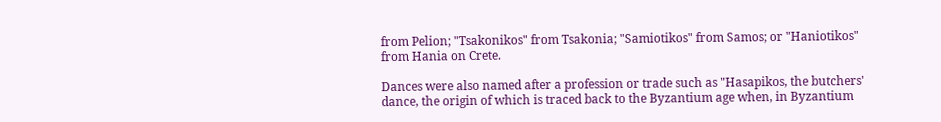from Pelion; "Tsakonikos" from Tsakonia; "Samiotikos" from Samos; or "Haniotikos" from Hania on Crete.

Dances were also named after a profession or trade such as "Hasapikos, the butchers' dance, the origin of which is traced back to the Byzantium age when, in Byzantium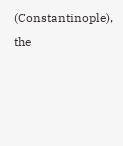(Constantinople), the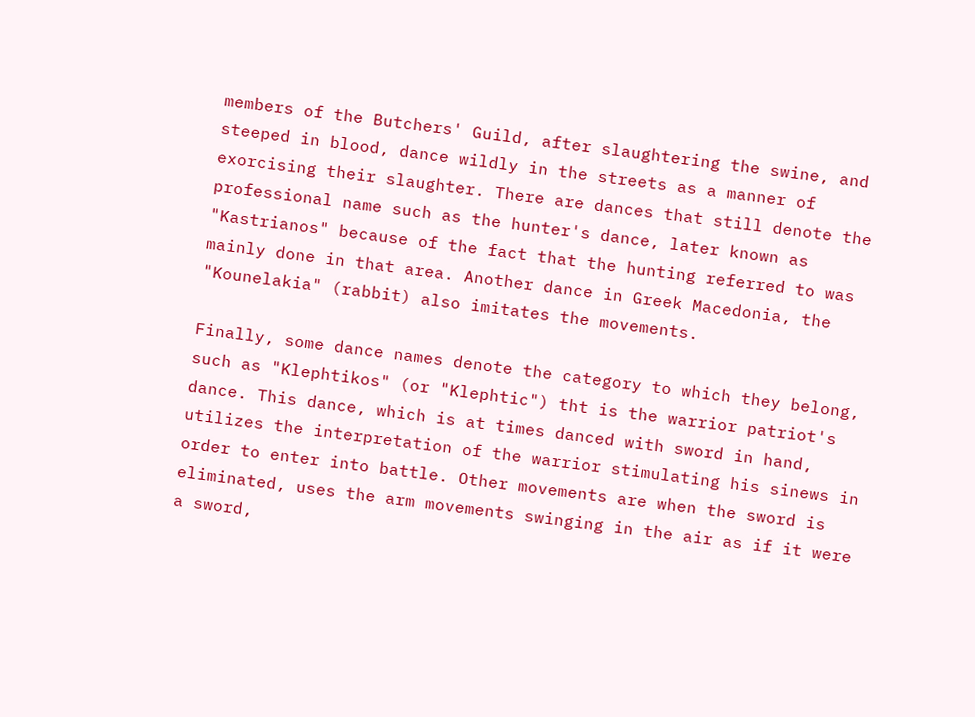members of the Butchers' Guild, after slaughtering the swine, and steeped in blood, dance wildly in the streets as a manner of exorcising their slaughter. There are dances that still denote the professional name such as the hunter's dance, later known as "Kastrianos" because of the fact that the hunting referred to was mainly done in that area. Another dance in Greek Macedonia, the "Kounelakia" (rabbit) also imitates the movements.

Finally, some dance names denote the category to which they belong, such as "Klephtikos" (or "Klephtic") tht is the warrior patriot's dance. This dance, which is at times danced with sword in hand, utilizes the interpretation of the warrior stimulating his sinews in order to enter into battle. Other movements are when the sword is eliminated, uses the arm movements swinging in the air as if it were a sword,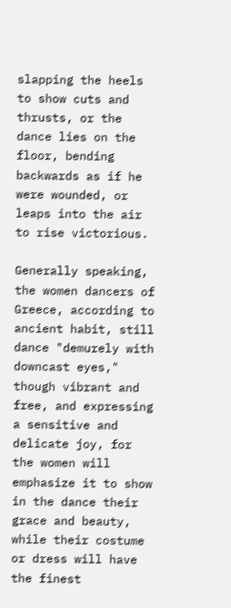slapping the heels to show cuts and thrusts, or the dance lies on the floor, bending backwards as if he were wounded, or leaps into the air to rise victorious.

Generally speaking, the women dancers of Greece, according to ancient habit, still dance "demurely with downcast eyes," though vibrant and free, and expressing a sensitive and delicate joy, for the women will emphasize it to show in the dance their grace and beauty, while their costume or dress will have the finest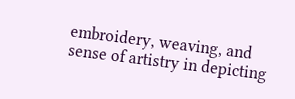embroidery, weaving, and sense of artistry in depicting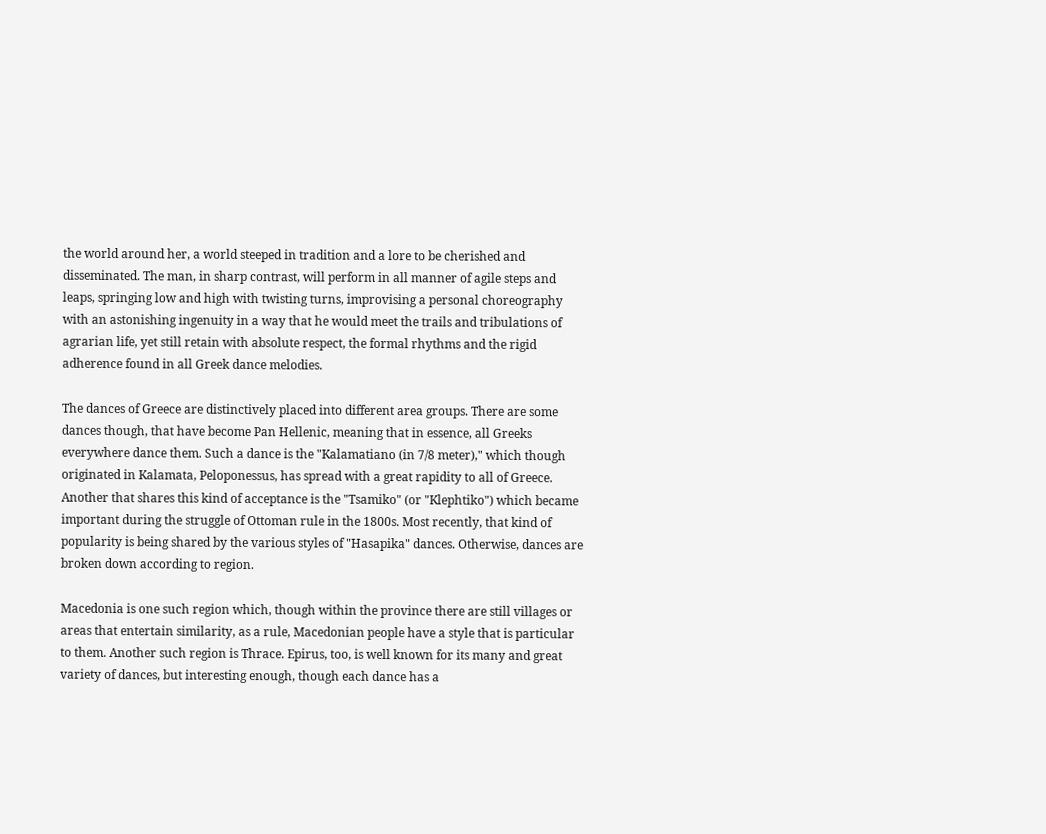the world around her, a world steeped in tradition and a lore to be cherished and disseminated. The man, in sharp contrast, will perform in all manner of agile steps and leaps, springing low and high with twisting turns, improvising a personal choreography with an astonishing ingenuity in a way that he would meet the trails and tribulations of agrarian life, yet still retain with absolute respect, the formal rhythms and the rigid adherence found in all Greek dance melodies.

The dances of Greece are distinctively placed into different area groups. There are some dances though, that have become Pan Hellenic, meaning that in essence, all Greeks everywhere dance them. Such a dance is the "Kalamatiano (in 7/8 meter)," which though originated in Kalamata, Peloponessus, has spread with a great rapidity to all of Greece. Another that shares this kind of acceptance is the "Tsamiko" (or "Klephtiko") which became important during the struggle of Ottoman rule in the 1800s. Most recently, that kind of popularity is being shared by the various styles of "Hasapika" dances. Otherwise, dances are broken down according to region.

Macedonia is one such region which, though within the province there are still villages or areas that entertain similarity, as a rule, Macedonian people have a style that is particular to them. Another such region is Thrace. Epirus, too, is well known for its many and great variety of dances, but interesting enough, though each dance has a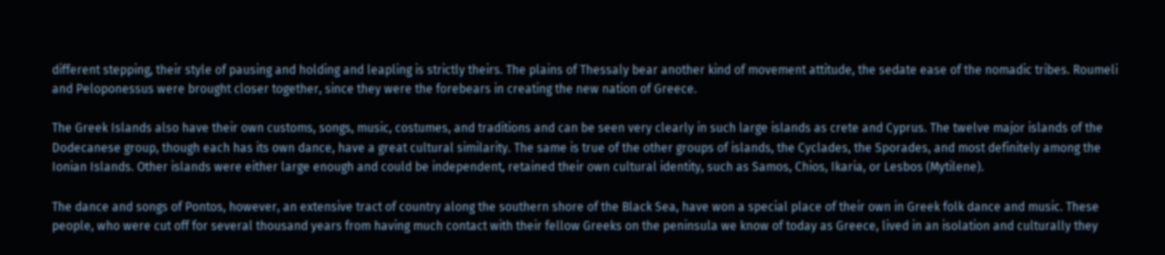different stepping, their style of pausing and holding and leapling is strictly theirs. The plains of Thessaly bear another kind of movement attitude, the sedate ease of the nomadic tribes. Roumeli and Peloponessus were brought closer together, since they were the forebears in creating the new nation of Greece.

The Greek Islands also have their own customs, songs, music, costumes, and traditions and can be seen very clearly in such large islands as crete and Cyprus. The twelve major islands of the Dodecanese group, though each has its own dance, have a great cultural similarity. The same is true of the other groups of islands, the Cyclades, the Sporades, and most definitely among the Ionian Islands. Other islands were either large enough and could be independent, retained their own cultural identity, such as Samos, Chios, Ikaria, or Lesbos (Mytilene).

The dance and songs of Pontos, however, an extensive tract of country along the southern shore of the Black Sea, have won a special place of their own in Greek folk dance and music. These people, who were cut off for several thousand years from having much contact with their fellow Greeks on the peninsula we know of today as Greece, lived in an isolation and culturally they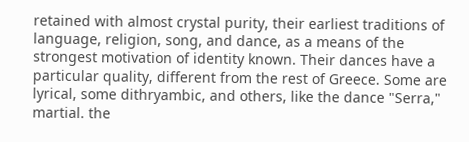retained with almost crystal purity, their earliest traditions of language, religion, song, and dance, as a means of the strongest motivation of identity known. Their dances have a particular quality, different from the rest of Greece. Some are lyrical, some dithryambic, and others, like the dance "Serra," martial. the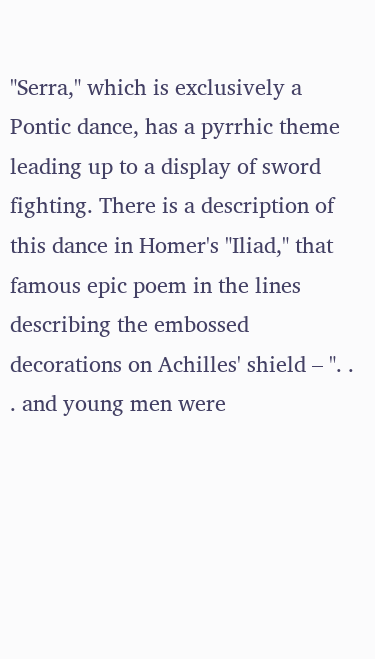"Serra," which is exclusively a Pontic dance, has a pyrrhic theme leading up to a display of sword fighting. There is a description of this dance in Homer's "Iliad," that famous epic poem in the lines describing the embossed decorations on Achilles' shield – ". . . and young men were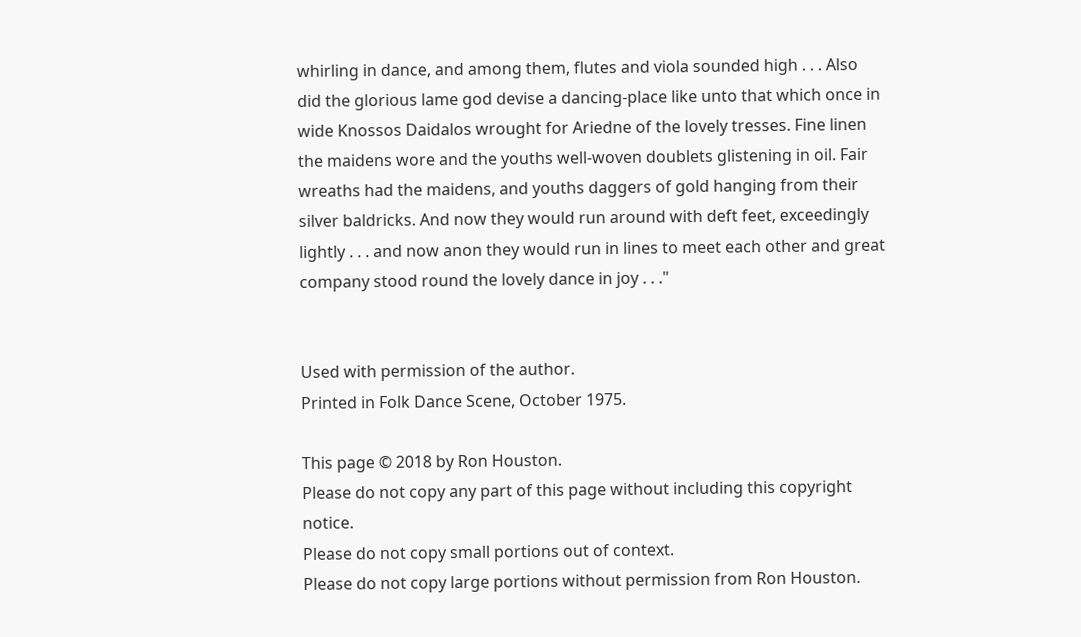whirling in dance, and among them, flutes and viola sounded high . . . Also did the glorious lame god devise a dancing-place like unto that which once in wide Knossos Daidalos wrought for Ariedne of the lovely tresses. Fine linen the maidens wore and the youths well-woven doublets glistening in oil. Fair wreaths had the maidens, and youths daggers of gold hanging from their silver baldricks. And now they would run around with deft feet, exceedingly lightly . . . and now anon they would run in lines to meet each other and great company stood round the lovely dance in joy . . ."


Used with permission of the author.
Printed in Folk Dance Scene, October 1975.

This page © 2018 by Ron Houston.
Please do not copy any part of this page without including this copyright notice.
Please do not copy small portions out of context.
Please do not copy large portions without permission from Ron Houston.